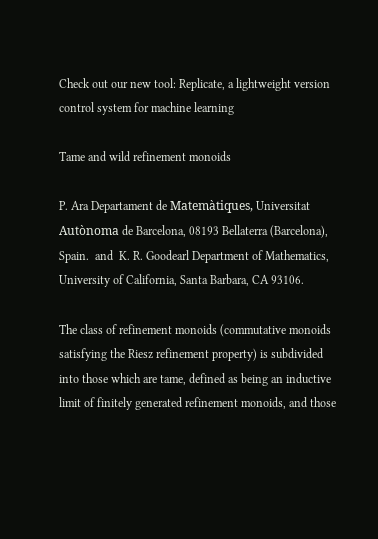Check out our new tool: Replicate, a lightweight version control system for machine learning

Tame and wild refinement monoids

P. Ara Departament de Matemàtiques, Universitat Autònoma de Barcelona, 08193 Bellaterra (Barcelona), Spain.  and  K. R. Goodearl Department of Mathematics, University of California, Santa Barbara, CA 93106.

The class of refinement monoids (commutative monoids satisfying the Riesz refinement property) is subdivided into those which are tame, defined as being an inductive limit of finitely generated refinement monoids, and those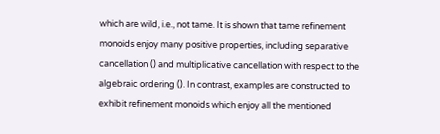which are wild, i.e., not tame. It is shown that tame refinement monoids enjoy many positive properties, including separative cancellation () and multiplicative cancellation with respect to the algebraic ordering (). In contrast, examples are constructed to exhibit refinement monoids which enjoy all the mentioned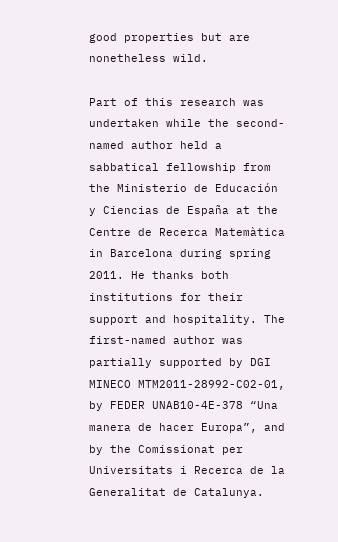good properties but are nonetheless wild.

Part of this research was undertaken while the second-named author held a sabbatical fellowship from the Ministerio de Educación y Ciencias de España at the Centre de Recerca Matemàtica in Barcelona during spring 2011. He thanks both institutions for their support and hospitality. The first-named author was partially supported by DGI MINECO MTM2011-28992-C02-01, by FEDER UNAB10-4E-378 “Una manera de hacer Europa”, and by the Comissionat per Universitats i Recerca de la Generalitat de Catalunya.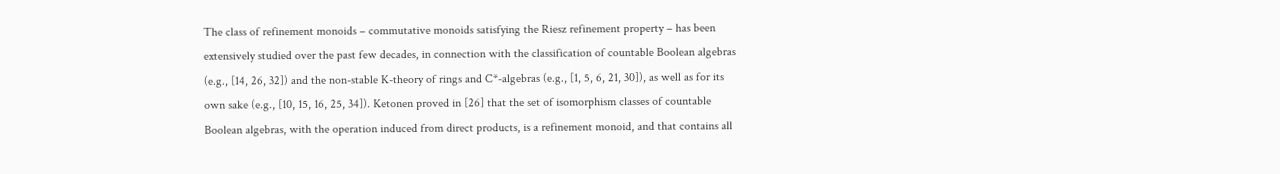The class of refinement monoids – commutative monoids satisfying the Riesz refinement property – has been extensively studied over the past few decades, in connection with the classification of countable Boolean algebras (e.g., [14, 26, 32]) and the non-stable K-theory of rings and C*-algebras (e.g., [1, 5, 6, 21, 30]), as well as for its own sake (e.g., [10, 15, 16, 25, 34]). Ketonen proved in [26] that the set of isomorphism classes of countable Boolean algebras, with the operation induced from direct products, is a refinement monoid, and that contains all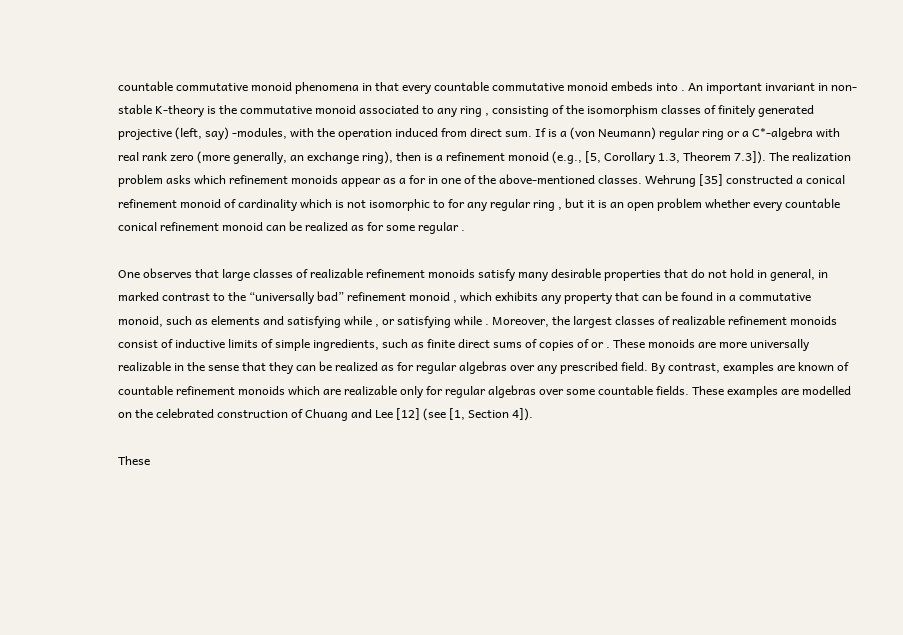countable commutative monoid phenomena in that every countable commutative monoid embeds into . An important invariant in non-stable K-theory is the commutative monoid associated to any ring , consisting of the isomorphism classes of finitely generated projective (left, say) -modules, with the operation induced from direct sum. If is a (von Neumann) regular ring or a C*-algebra with real rank zero (more generally, an exchange ring), then is a refinement monoid (e.g., [5, Corollary 1.3, Theorem 7.3]). The realization problem asks which refinement monoids appear as a for in one of the above-mentioned classes. Wehrung [35] constructed a conical refinement monoid of cardinality which is not isomorphic to for any regular ring , but it is an open problem whether every countable conical refinement monoid can be realized as for some regular .

One observes that large classes of realizable refinement monoids satisfy many desirable properties that do not hold in general, in marked contrast to the “universally bad” refinement monoid , which exhibits any property that can be found in a commutative monoid, such as elements and satisfying while , or satisfying while . Moreover, the largest classes of realizable refinement monoids consist of inductive limits of simple ingredients, such as finite direct sums of copies of or . These monoids are more universally realizable in the sense that they can be realized as for regular algebras over any prescribed field. By contrast, examples are known of countable refinement monoids which are realizable only for regular algebras over some countable fields. These examples are modelled on the celebrated construction of Chuang and Lee [12] (see [1, Section 4]).

These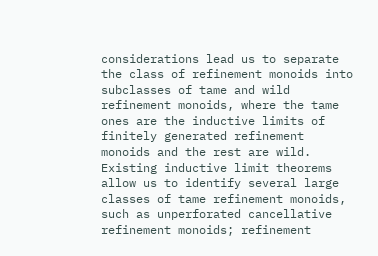considerations lead us to separate the class of refinement monoids into subclasses of tame and wild refinement monoids, where the tame ones are the inductive limits of finitely generated refinement monoids and the rest are wild. Existing inductive limit theorems allow us to identify several large classes of tame refinement monoids, such as unperforated cancellative refinement monoids; refinement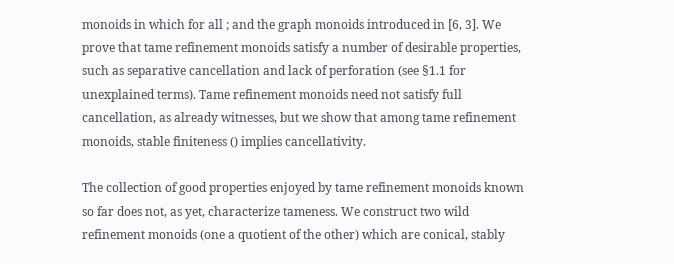monoids in which for all ; and the graph monoids introduced in [6, 3]. We prove that tame refinement monoids satisfy a number of desirable properties, such as separative cancellation and lack of perforation (see §1.1 for unexplained terms). Tame refinement monoids need not satisfy full cancellation, as already witnesses, but we show that among tame refinement monoids, stable finiteness () implies cancellativity.

The collection of good properties enjoyed by tame refinement monoids known so far does not, as yet, characterize tameness. We construct two wild refinement monoids (one a quotient of the other) which are conical, stably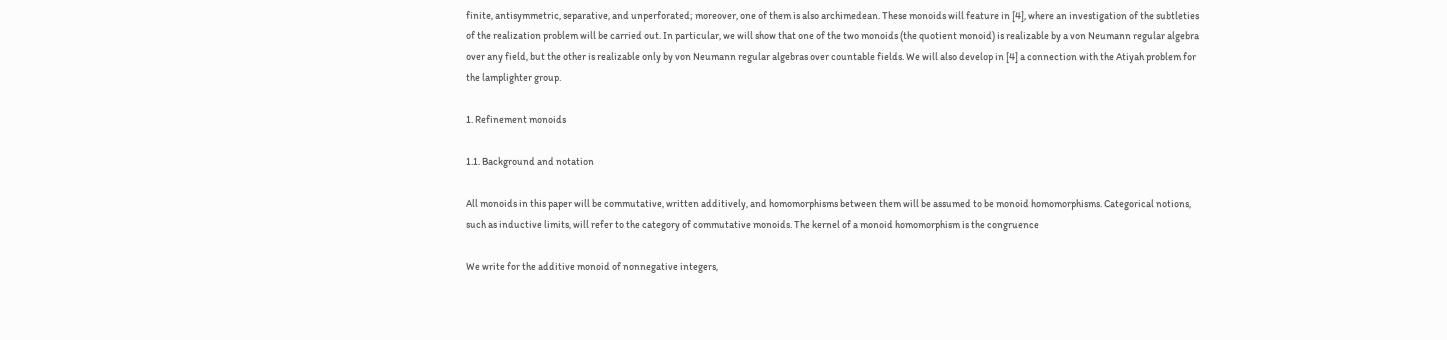finite, antisymmetric, separative, and unperforated; moreover, one of them is also archimedean. These monoids will feature in [4], where an investigation of the subtleties of the realization problem will be carried out. In particular, we will show that one of the two monoids (the quotient monoid) is realizable by a von Neumann regular algebra over any field, but the other is realizable only by von Neumann regular algebras over countable fields. We will also develop in [4] a connection with the Atiyah problem for the lamplighter group.

1. Refinement monoids

1.1. Background and notation

All monoids in this paper will be commutative, written additively, and homomorphisms between them will be assumed to be monoid homomorphisms. Categorical notions, such as inductive limits, will refer to the category of commutative monoids. The kernel of a monoid homomorphism is the congruence

We write for the additive monoid of nonnegative integers,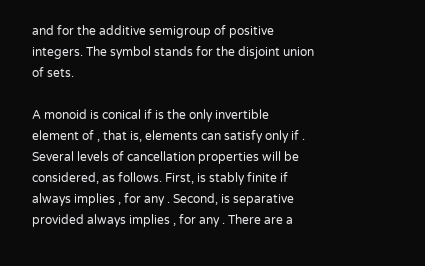and for the additive semigroup of positive integers. The symbol stands for the disjoint union of sets.

A monoid is conical if is the only invertible element of , that is, elements can satisfy only if . Several levels of cancellation properties will be considered, as follows. First, is stably finite if always implies , for any . Second, is separative provided always implies , for any . There are a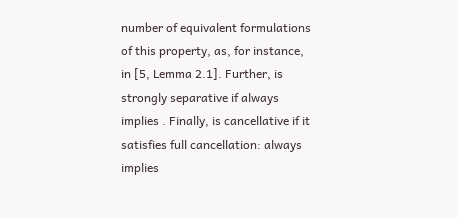number of equivalent formulations of this property, as, for instance, in [5, Lemma 2.1]. Further, is strongly separative if always implies . Finally, is cancellative if it satisfies full cancellation: always implies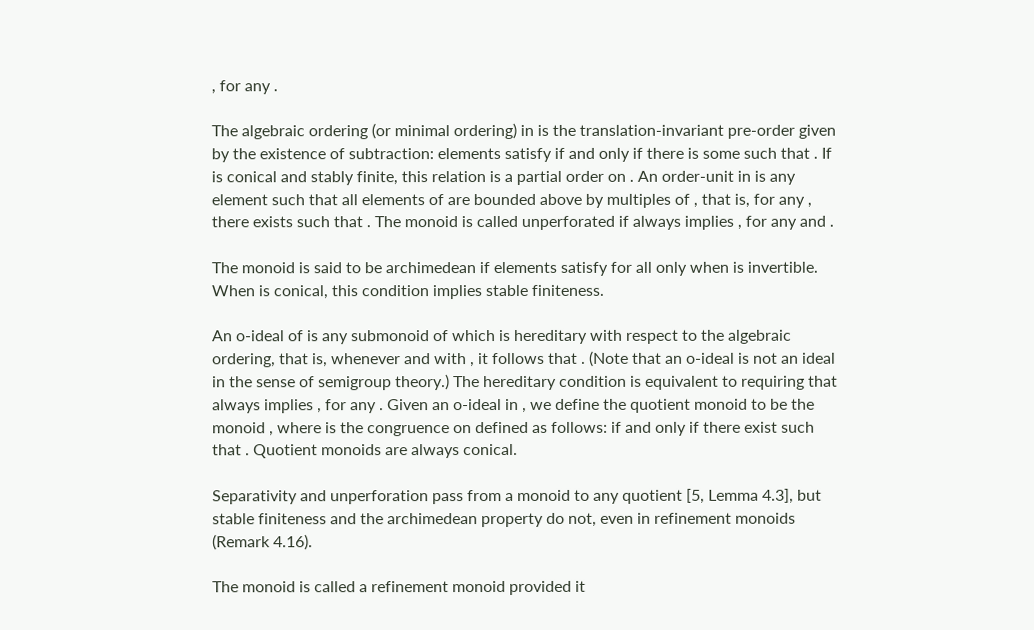, for any .

The algebraic ordering (or minimal ordering) in is the translation-invariant pre-order given by the existence of subtraction: elements satisfy if and only if there is some such that . If is conical and stably finite, this relation is a partial order on . An order-unit in is any element such that all elements of are bounded above by multiples of , that is, for any , there exists such that . The monoid is called unperforated if always implies , for any and .

The monoid is said to be archimedean if elements satisfy for all only when is invertible. When is conical, this condition implies stable finiteness.

An o-ideal of is any submonoid of which is hereditary with respect to the algebraic ordering, that is, whenever and with , it follows that . (Note that an o-ideal is not an ideal in the sense of semigroup theory.) The hereditary condition is equivalent to requiring that always implies , for any . Given an o-ideal in , we define the quotient monoid to be the monoid , where is the congruence on defined as follows: if and only if there exist such that . Quotient monoids are always conical.

Separativity and unperforation pass from a monoid to any quotient [5, Lemma 4.3], but stable finiteness and the archimedean property do not, even in refinement monoids (Remark 4.16).

The monoid is called a refinement monoid provided it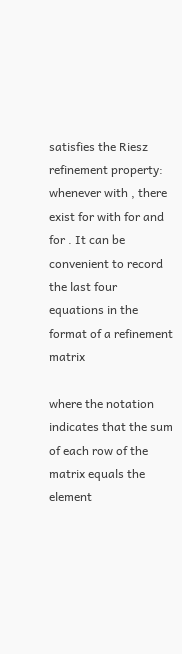satisfies the Riesz refinement property: whenever with , there exist for with for and for . It can be convenient to record the last four equations in the format of a refinement matrix

where the notation indicates that the sum of each row of the matrix equals the element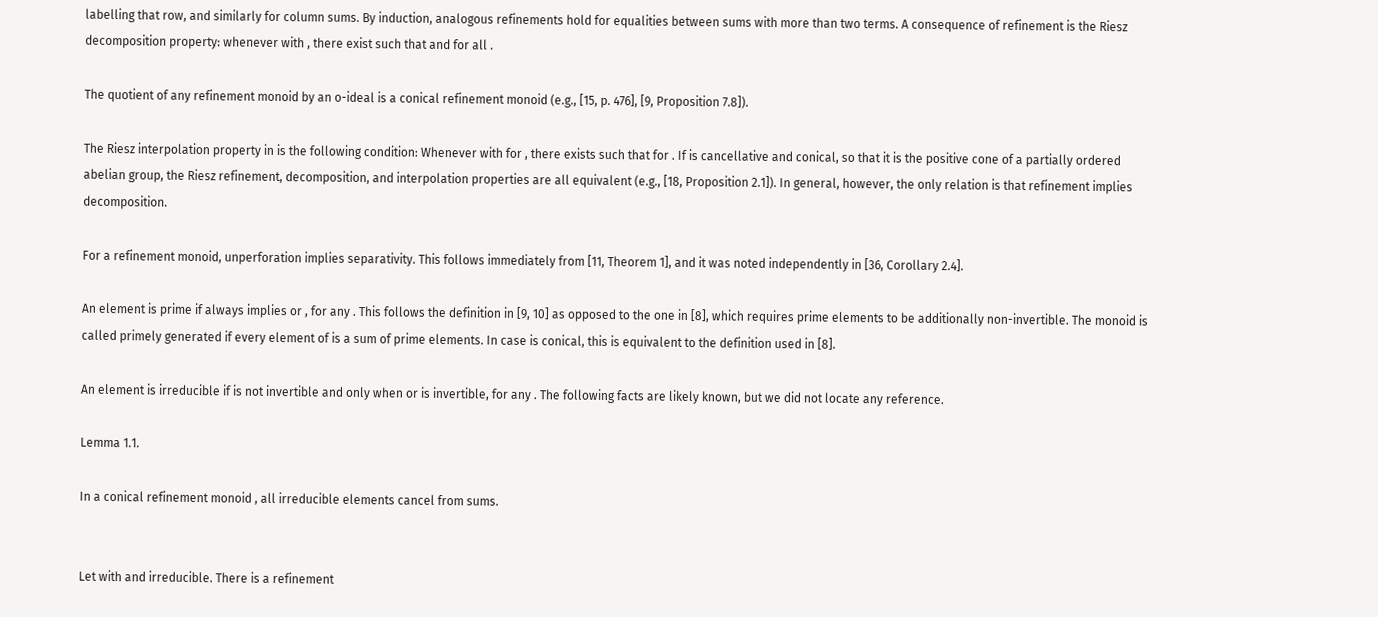labelling that row, and similarly for column sums. By induction, analogous refinements hold for equalities between sums with more than two terms. A consequence of refinement is the Riesz decomposition property: whenever with , there exist such that and for all .

The quotient of any refinement monoid by an o-ideal is a conical refinement monoid (e.g., [15, p. 476], [9, Proposition 7.8]).

The Riesz interpolation property in is the following condition: Whenever with for , there exists such that for . If is cancellative and conical, so that it is the positive cone of a partially ordered abelian group, the Riesz refinement, decomposition, and interpolation properties are all equivalent (e.g., [18, Proposition 2.1]). In general, however, the only relation is that refinement implies decomposition.

For a refinement monoid, unperforation implies separativity. This follows immediately from [11, Theorem 1], and it was noted independently in [36, Corollary 2.4].

An element is prime if always implies or , for any . This follows the definition in [9, 10] as opposed to the one in [8], which requires prime elements to be additionally non-invertible. The monoid is called primely generated if every element of is a sum of prime elements. In case is conical, this is equivalent to the definition used in [8].

An element is irreducible if is not invertible and only when or is invertible, for any . The following facts are likely known, but we did not locate any reference.

Lemma 1.1.

In a conical refinement monoid , all irreducible elements cancel from sums.


Let with and irreducible. There is a refinement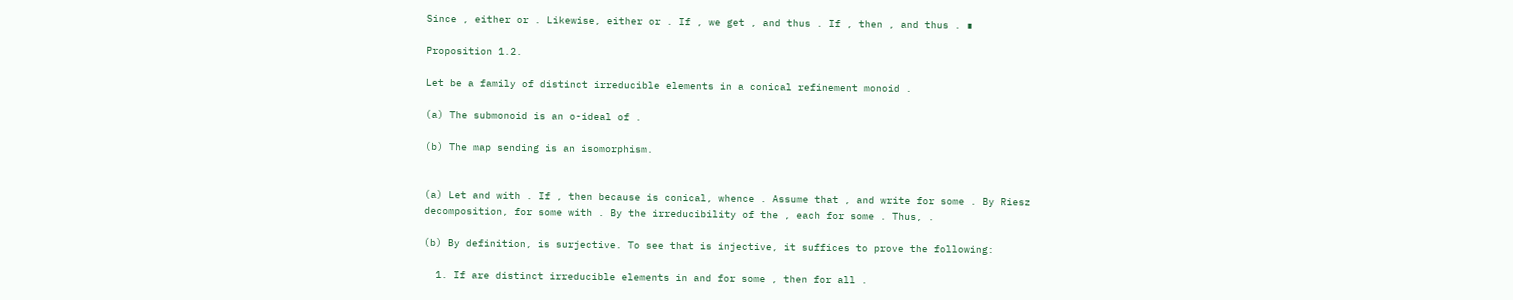Since , either or . Likewise, either or . If , we get , and thus . If , then , and thus . ∎

Proposition 1.2.

Let be a family of distinct irreducible elements in a conical refinement monoid .

(a) The submonoid is an o-ideal of .

(b) The map sending is an isomorphism.


(a) Let and with . If , then because is conical, whence . Assume that , and write for some . By Riesz decomposition, for some with . By the irreducibility of the , each for some . Thus, .

(b) By definition, is surjective. To see that is injective, it suffices to prove the following:

  1. If are distinct irreducible elements in and for some , then for all .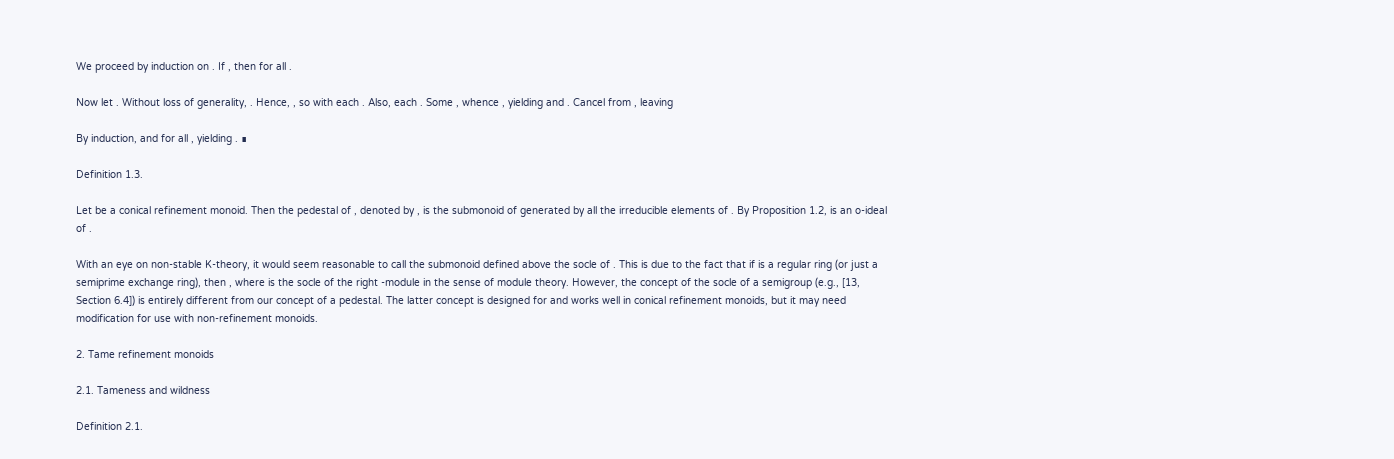We proceed by induction on . If , then for all .

Now let . Without loss of generality, . Hence, , so with each . Also, each . Some , whence , yielding and . Cancel from , leaving

By induction, and for all , yielding . ∎

Definition 1.3.

Let be a conical refinement monoid. Then the pedestal of , denoted by , is the submonoid of generated by all the irreducible elements of . By Proposition 1.2, is an o-ideal of .

With an eye on non-stable K-theory, it would seem reasonable to call the submonoid defined above the socle of . This is due to the fact that if is a regular ring (or just a semiprime exchange ring), then , where is the socle of the right -module in the sense of module theory. However, the concept of the socle of a semigroup (e.g., [13, Section 6.4]) is entirely different from our concept of a pedestal. The latter concept is designed for and works well in conical refinement monoids, but it may need modification for use with non-refinement monoids.

2. Tame refinement monoids

2.1. Tameness and wildness

Definition 2.1.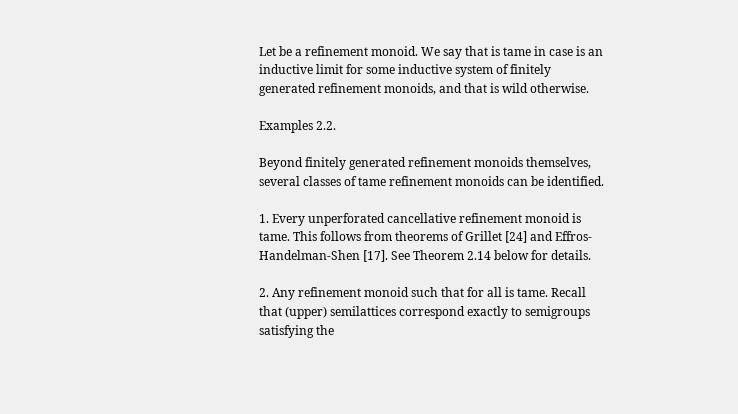Let be a refinement monoid. We say that is tame in case is an inductive limit for some inductive system of finitely generated refinement monoids, and that is wild otherwise.

Examples 2.2.

Beyond finitely generated refinement monoids themselves, several classes of tame refinement monoids can be identified.

1. Every unperforated cancellative refinement monoid is tame. This follows from theorems of Grillet [24] and Effros-Handelman-Shen [17]. See Theorem 2.14 below for details.

2. Any refinement monoid such that for all is tame. Recall that (upper) semilattices correspond exactly to semigroups satisfying the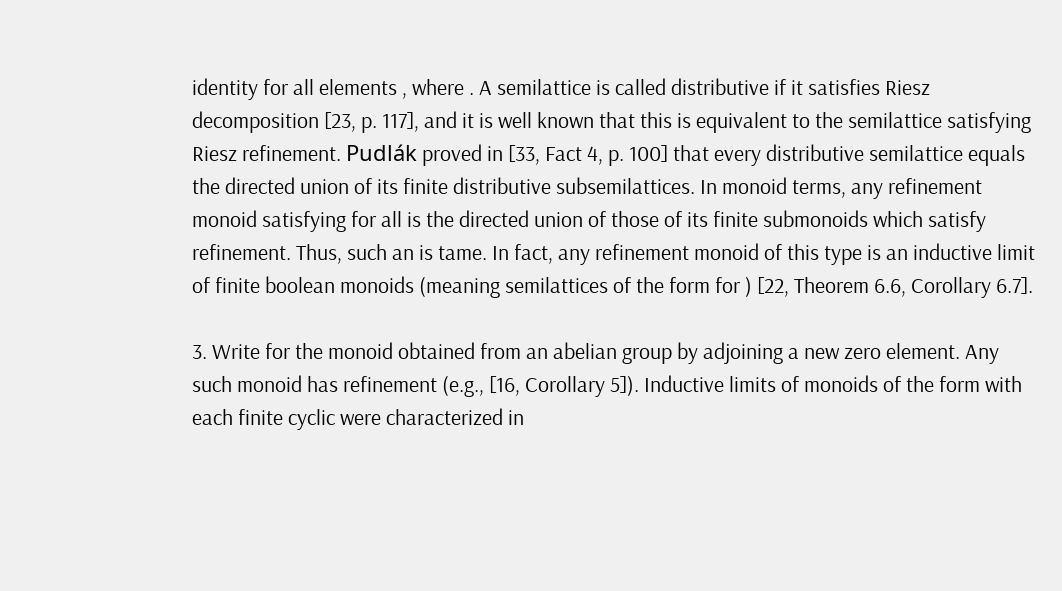identity for all elements , where . A semilattice is called distributive if it satisfies Riesz decomposition [23, p. 117], and it is well known that this is equivalent to the semilattice satisfying Riesz refinement. Pudlák proved in [33, Fact 4, p. 100] that every distributive semilattice equals the directed union of its finite distributive subsemilattices. In monoid terms, any refinement monoid satisfying for all is the directed union of those of its finite submonoids which satisfy refinement. Thus, such an is tame. In fact, any refinement monoid of this type is an inductive limit of finite boolean monoids (meaning semilattices of the form for ) [22, Theorem 6.6, Corollary 6.7].

3. Write for the monoid obtained from an abelian group by adjoining a new zero element. Any such monoid has refinement (e.g., [16, Corollary 5]). Inductive limits of monoids of the form with each finite cyclic were characterized in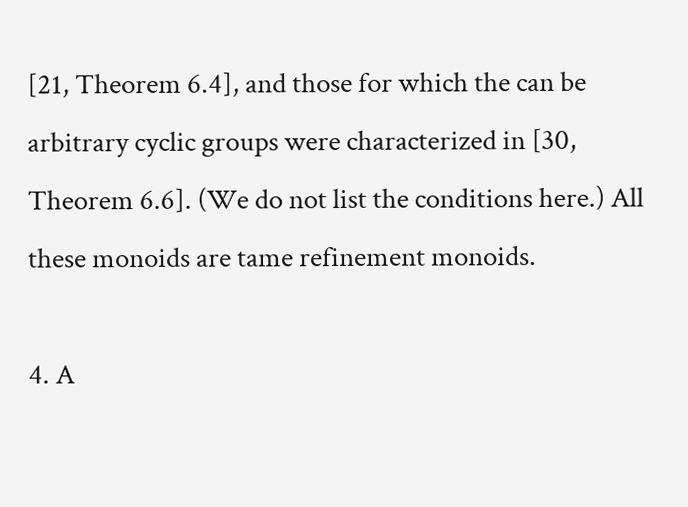[21, Theorem 6.4], and those for which the can be arbitrary cyclic groups were characterized in [30, Theorem 6.6]. (We do not list the conditions here.) All these monoids are tame refinement monoids.

4. A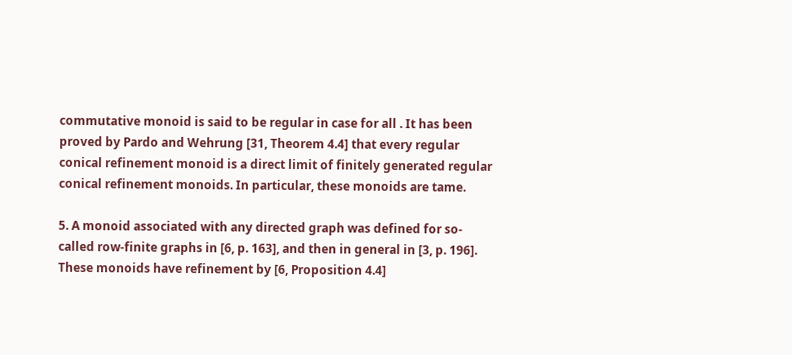commutative monoid is said to be regular in case for all . It has been proved by Pardo and Wehrung [31, Theorem 4.4] that every regular conical refinement monoid is a direct limit of finitely generated regular conical refinement monoids. In particular, these monoids are tame.

5. A monoid associated with any directed graph was defined for so-called row-finite graphs in [6, p. 163], and then in general in [3, p. 196]. These monoids have refinement by [6, Proposition 4.4]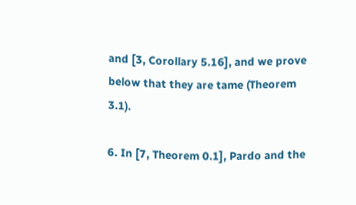and [3, Corollary 5.16], and we prove below that they are tame (Theorem 3.1).

6. In [7, Theorem 0.1], Pardo and the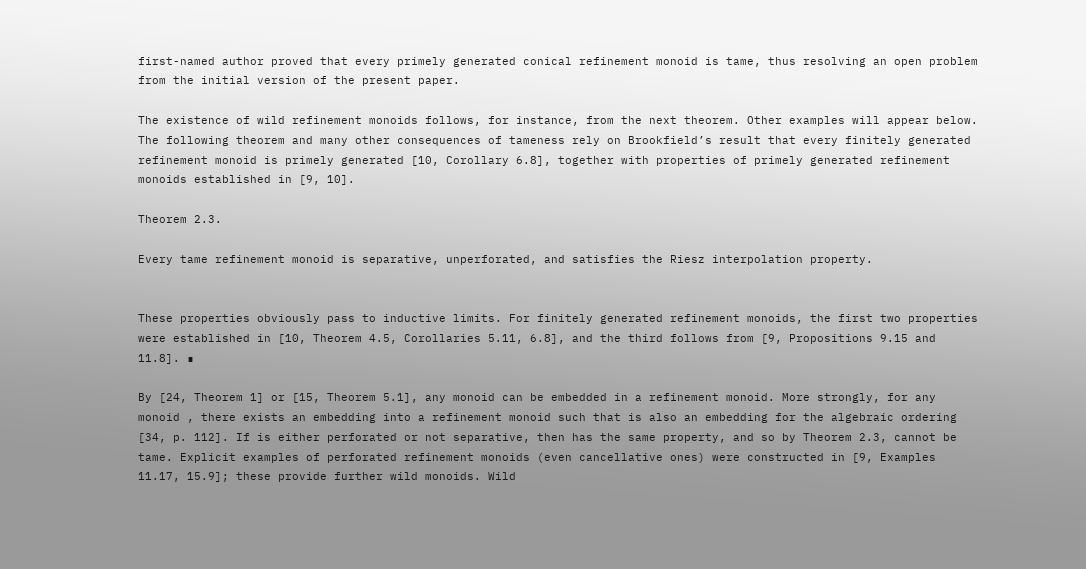first-named author proved that every primely generated conical refinement monoid is tame, thus resolving an open problem from the initial version of the present paper.

The existence of wild refinement monoids follows, for instance, from the next theorem. Other examples will appear below. The following theorem and many other consequences of tameness rely on Brookfield’s result that every finitely generated refinement monoid is primely generated [10, Corollary 6.8], together with properties of primely generated refinement monoids established in [9, 10].

Theorem 2.3.

Every tame refinement monoid is separative, unperforated, and satisfies the Riesz interpolation property.


These properties obviously pass to inductive limits. For finitely generated refinement monoids, the first two properties were established in [10, Theorem 4.5, Corollaries 5.11, 6.8], and the third follows from [9, Propositions 9.15 and 11.8]. ∎

By [24, Theorem 1] or [15, Theorem 5.1], any monoid can be embedded in a refinement monoid. More strongly, for any monoid , there exists an embedding into a refinement monoid such that is also an embedding for the algebraic ordering [34, p. 112]. If is either perforated or not separative, then has the same property, and so by Theorem 2.3, cannot be tame. Explicit examples of perforated refinement monoids (even cancellative ones) were constructed in [9, Examples 11.17, 15.9]; these provide further wild monoids. Wild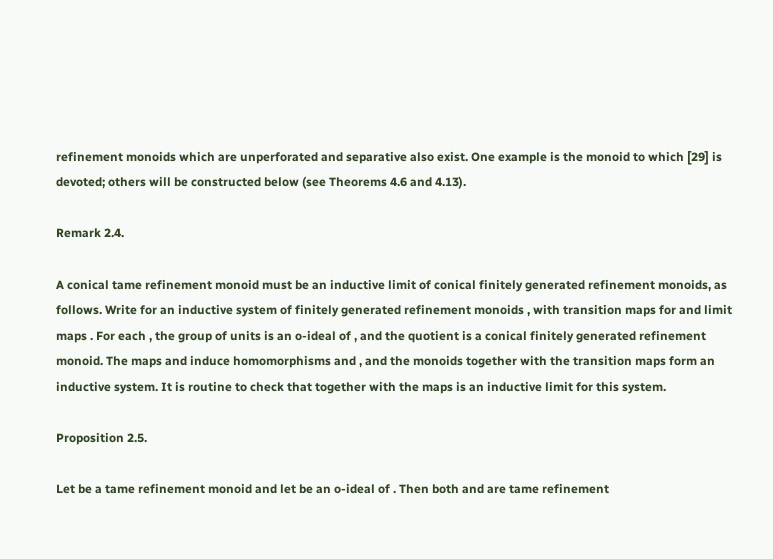refinement monoids which are unperforated and separative also exist. One example is the monoid to which [29] is devoted; others will be constructed below (see Theorems 4.6 and 4.13).

Remark 2.4.

A conical tame refinement monoid must be an inductive limit of conical finitely generated refinement monoids, as follows. Write for an inductive system of finitely generated refinement monoids , with transition maps for and limit maps . For each , the group of units is an o-ideal of , and the quotient is a conical finitely generated refinement monoid. The maps and induce homomorphisms and , and the monoids together with the transition maps form an inductive system. It is routine to check that together with the maps is an inductive limit for this system.

Proposition 2.5.

Let be a tame refinement monoid and let be an o-ideal of . Then both and are tame refinement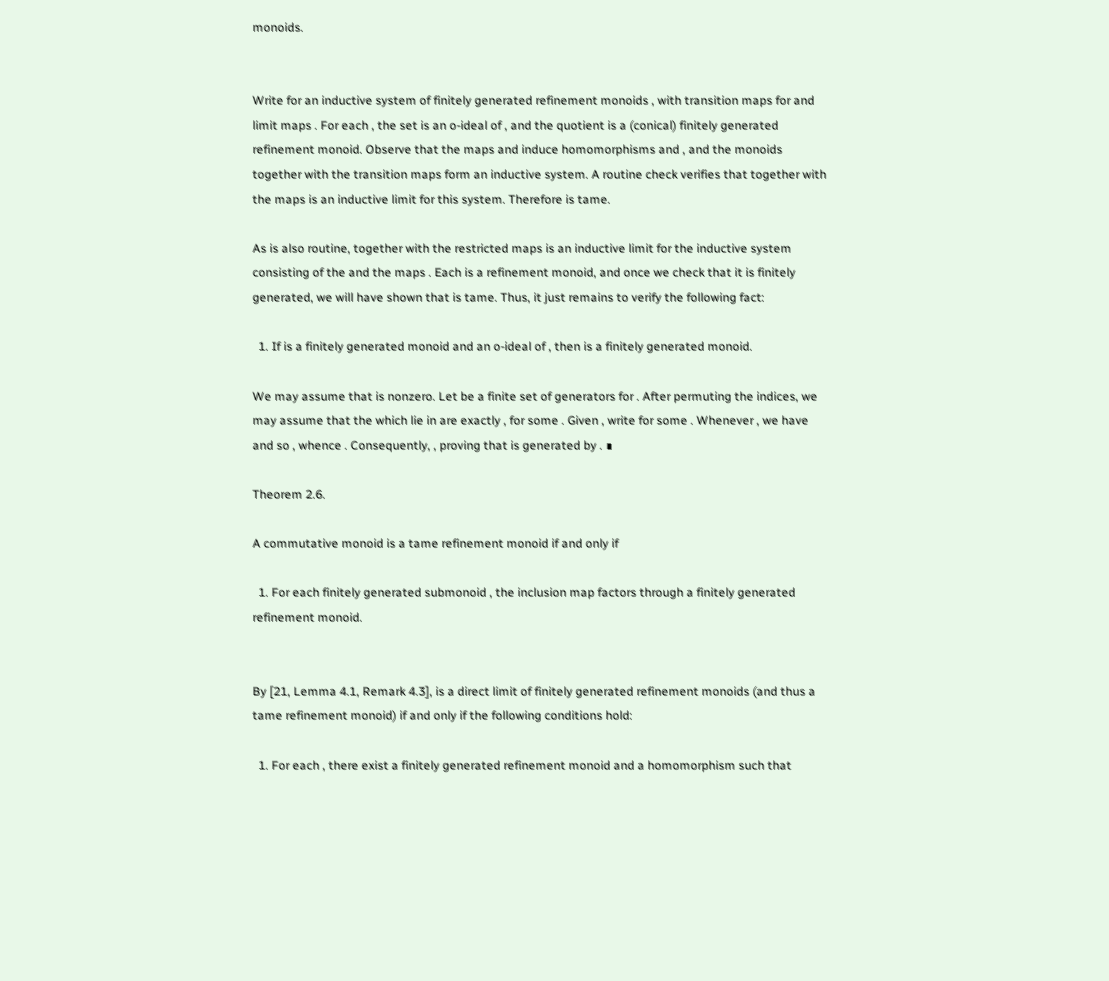monoids.


Write for an inductive system of finitely generated refinement monoids , with transition maps for and limit maps . For each , the set is an o-ideal of , and the quotient is a (conical) finitely generated refinement monoid. Observe that the maps and induce homomorphisms and , and the monoids together with the transition maps form an inductive system. A routine check verifies that together with the maps is an inductive limit for this system. Therefore is tame.

As is also routine, together with the restricted maps is an inductive limit for the inductive system consisting of the and the maps . Each is a refinement monoid, and once we check that it is finitely generated, we will have shown that is tame. Thus, it just remains to verify the following fact:

  1. If is a finitely generated monoid and an o-ideal of , then is a finitely generated monoid.

We may assume that is nonzero. Let be a finite set of generators for . After permuting the indices, we may assume that the which lie in are exactly , for some . Given , write for some . Whenever , we have and so , whence . Consequently, , proving that is generated by . ∎

Theorem 2.6.

A commutative monoid is a tame refinement monoid if and only if

  1. For each finitely generated submonoid , the inclusion map factors through a finitely generated refinement monoid.


By [21, Lemma 4.1, Remark 4.3], is a direct limit of finitely generated refinement monoids (and thus a tame refinement monoid) if and only if the following conditions hold:

  1. For each , there exist a finitely generated refinement monoid and a homomorphism such that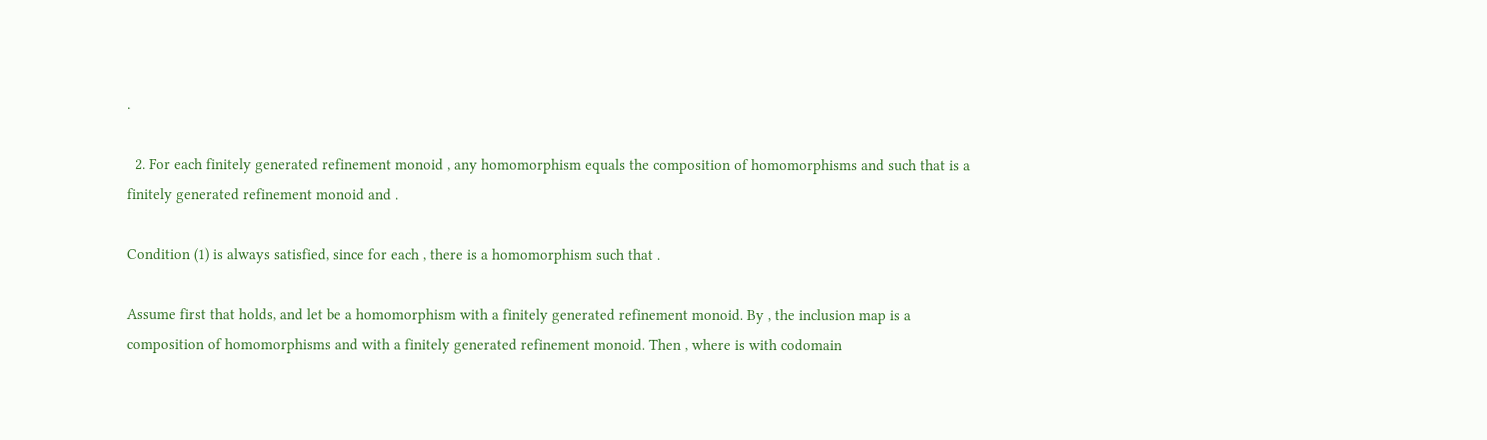.

  2. For each finitely generated refinement monoid , any homomorphism equals the composition of homomorphisms and such that is a finitely generated refinement monoid and .

Condition (1) is always satisfied, since for each , there is a homomorphism such that .

Assume first that holds, and let be a homomorphism with a finitely generated refinement monoid. By , the inclusion map is a composition of homomorphisms and with a finitely generated refinement monoid. Then , where is with codomain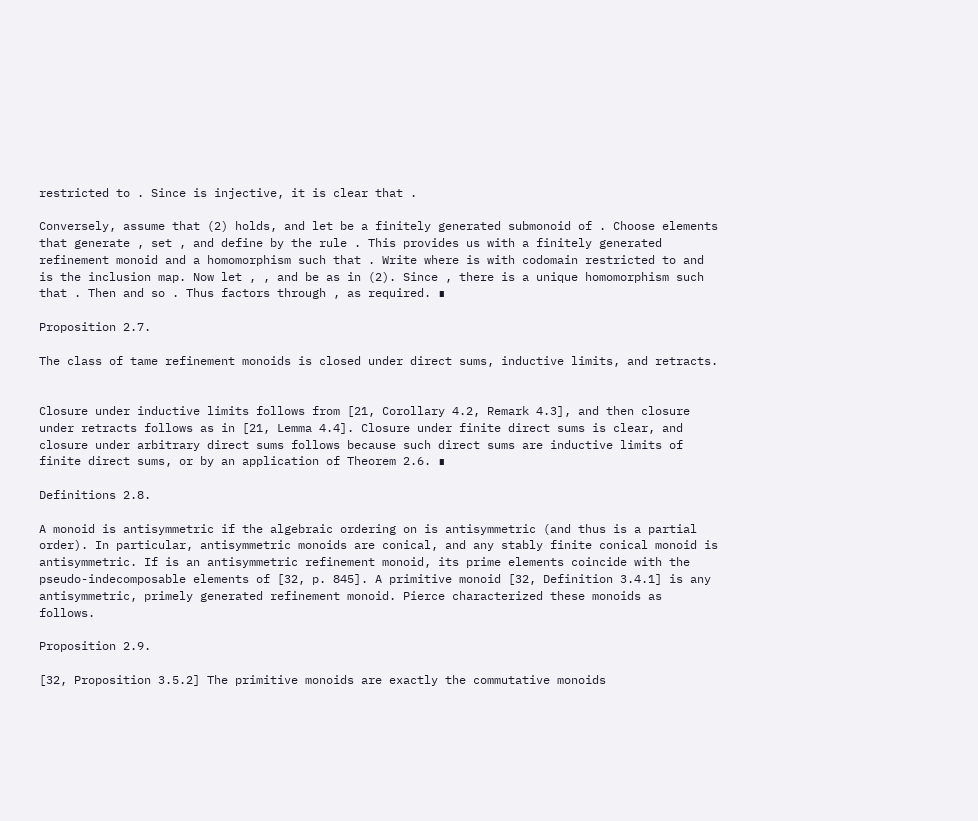restricted to . Since is injective, it is clear that .

Conversely, assume that (2) holds, and let be a finitely generated submonoid of . Choose elements that generate , set , and define by the rule . This provides us with a finitely generated refinement monoid and a homomorphism such that . Write where is with codomain restricted to and is the inclusion map. Now let , , and be as in (2). Since , there is a unique homomorphism such that . Then and so . Thus factors through , as required. ∎

Proposition 2.7.

The class of tame refinement monoids is closed under direct sums, inductive limits, and retracts.


Closure under inductive limits follows from [21, Corollary 4.2, Remark 4.3], and then closure under retracts follows as in [21, Lemma 4.4]. Closure under finite direct sums is clear, and closure under arbitrary direct sums follows because such direct sums are inductive limits of finite direct sums, or by an application of Theorem 2.6. ∎

Definitions 2.8.

A monoid is antisymmetric if the algebraic ordering on is antisymmetric (and thus is a partial order). In particular, antisymmetric monoids are conical, and any stably finite conical monoid is antisymmetric. If is an antisymmetric refinement monoid, its prime elements coincide with the pseudo-indecomposable elements of [32, p. 845]. A primitive monoid [32, Definition 3.4.1] is any antisymmetric, primely generated refinement monoid. Pierce characterized these monoids as follows.

Proposition 2.9.

[32, Proposition 3.5.2] The primitive monoids are exactly the commutative monoids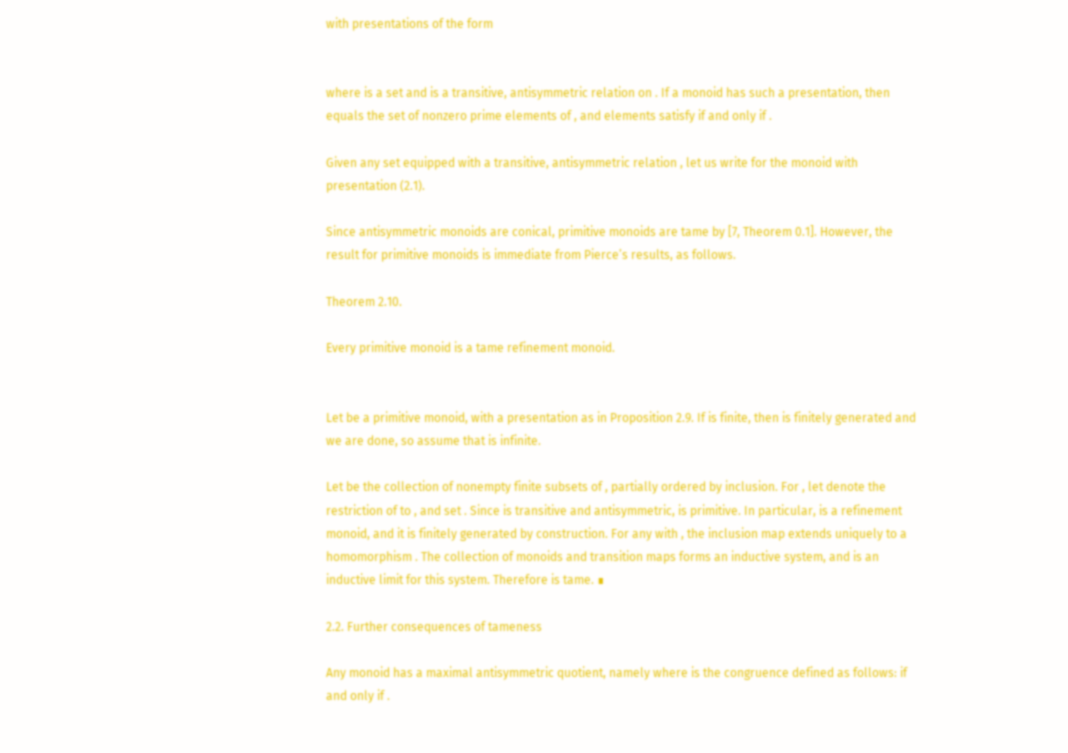with presentations of the form


where is a set and is a transitive, antisymmetric relation on . If a monoid has such a presentation, then equals the set of nonzero prime elements of , and elements satisfy if and only if .

Given any set equipped with a transitive, antisymmetric relation , let us write for the monoid with presentation (2.1).

Since antisymmetric monoids are conical, primitive monoids are tame by [7, Theorem 0.1]. However, the result for primitive monoids is immediate from Pierce’s results, as follows.

Theorem 2.10.

Every primitive monoid is a tame refinement monoid.


Let be a primitive monoid, with a presentation as in Proposition 2.9. If is finite, then is finitely generated and we are done, so assume that is infinite.

Let be the collection of nonempty finite subsets of , partially ordered by inclusion. For , let denote the restriction of to , and set . Since is transitive and antisymmetric, is primitive. In particular, is a refinement monoid, and it is finitely generated by construction. For any with , the inclusion map extends uniquely to a homomorphism . The collection of monoids and transition maps forms an inductive system, and is an inductive limit for this system. Therefore is tame. ∎

2.2. Further consequences of tameness

Any monoid has a maximal antisymmetric quotient, namely where is the congruence defined as follows: if and only if .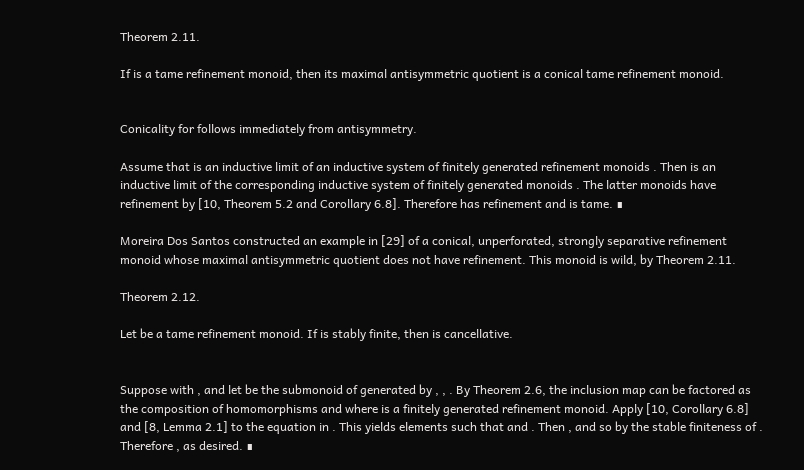Theorem 2.11.

If is a tame refinement monoid, then its maximal antisymmetric quotient is a conical tame refinement monoid.


Conicality for follows immediately from antisymmetry.

Assume that is an inductive limit of an inductive system of finitely generated refinement monoids . Then is an inductive limit of the corresponding inductive system of finitely generated monoids . The latter monoids have refinement by [10, Theorem 5.2 and Corollary 6.8]. Therefore has refinement and is tame. ∎

Moreira Dos Santos constructed an example in [29] of a conical, unperforated, strongly separative refinement monoid whose maximal antisymmetric quotient does not have refinement. This monoid is wild, by Theorem 2.11.

Theorem 2.12.

Let be a tame refinement monoid. If is stably finite, then is cancellative.


Suppose with , and let be the submonoid of generated by , , . By Theorem 2.6, the inclusion map can be factored as the composition of homomorphisms and where is a finitely generated refinement monoid. Apply [10, Corollary 6.8] and [8, Lemma 2.1] to the equation in . This yields elements such that and . Then , and so by the stable finiteness of . Therefore , as desired. ∎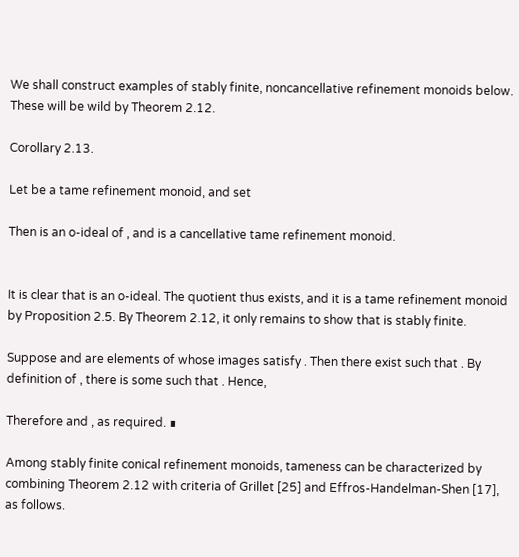We shall construct examples of stably finite, noncancellative refinement monoids below. These will be wild by Theorem 2.12.

Corollary 2.13.

Let be a tame refinement monoid, and set

Then is an o-ideal of , and is a cancellative tame refinement monoid.


It is clear that is an o-ideal. The quotient thus exists, and it is a tame refinement monoid by Proposition 2.5. By Theorem 2.12, it only remains to show that is stably finite.

Suppose and are elements of whose images satisfy . Then there exist such that . By definition of , there is some such that . Hence,

Therefore and , as required. ∎

Among stably finite conical refinement monoids, tameness can be characterized by combining Theorem 2.12 with criteria of Grillet [25] and Effros-Handelman-Shen [17], as follows.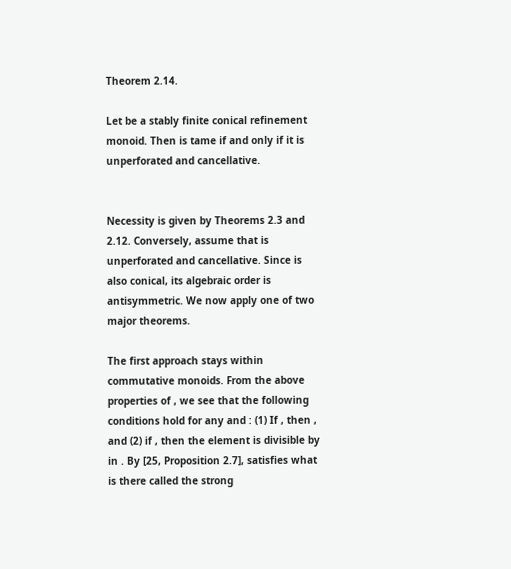Theorem 2.14.

Let be a stably finite conical refinement monoid. Then is tame if and only if it is unperforated and cancellative.


Necessity is given by Theorems 2.3 and 2.12. Conversely, assume that is unperforated and cancellative. Since is also conical, its algebraic order is antisymmetric. We now apply one of two major theorems.

The first approach stays within commutative monoids. From the above properties of , we see that the following conditions hold for any and : (1) If , then , and (2) if , then the element is divisible by in . By [25, Proposition 2.7], satisfies what is there called the strong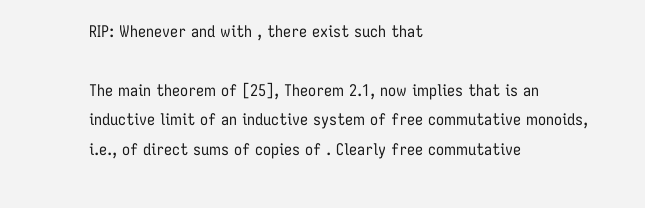RIP: Whenever and with , there exist such that

The main theorem of [25], Theorem 2.1, now implies that is an inductive limit of an inductive system of free commutative monoids, i.e., of direct sums of copies of . Clearly free commutative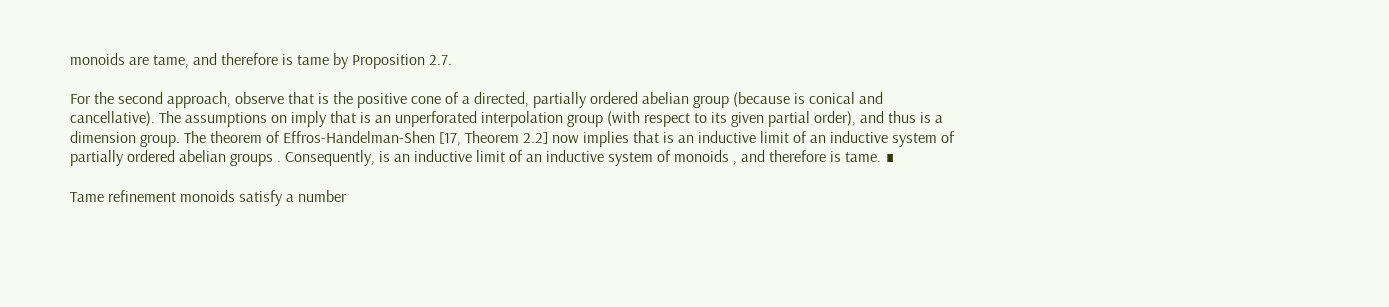monoids are tame, and therefore is tame by Proposition 2.7.

For the second approach, observe that is the positive cone of a directed, partially ordered abelian group (because is conical and cancellative). The assumptions on imply that is an unperforated interpolation group (with respect to its given partial order), and thus is a dimension group. The theorem of Effros-Handelman-Shen [17, Theorem 2.2] now implies that is an inductive limit of an inductive system of partially ordered abelian groups . Consequently, is an inductive limit of an inductive system of monoids , and therefore is tame. ∎

Tame refinement monoids satisfy a number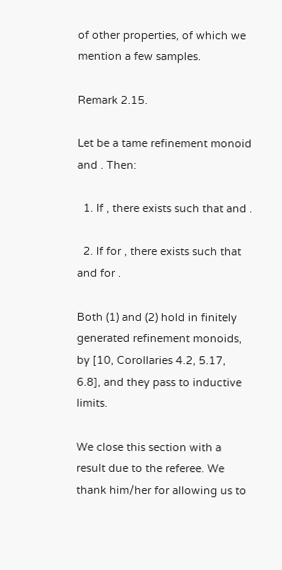of other properties, of which we mention a few samples.

Remark 2.15.

Let be a tame refinement monoid and . Then:

  1. If , there exists such that and .

  2. If for , there exists such that and for .

Both (1) and (2) hold in finitely generated refinement monoids, by [10, Corollaries 4.2, 5.17, 6.8], and they pass to inductive limits.

We close this section with a result due to the referee. We thank him/her for allowing us to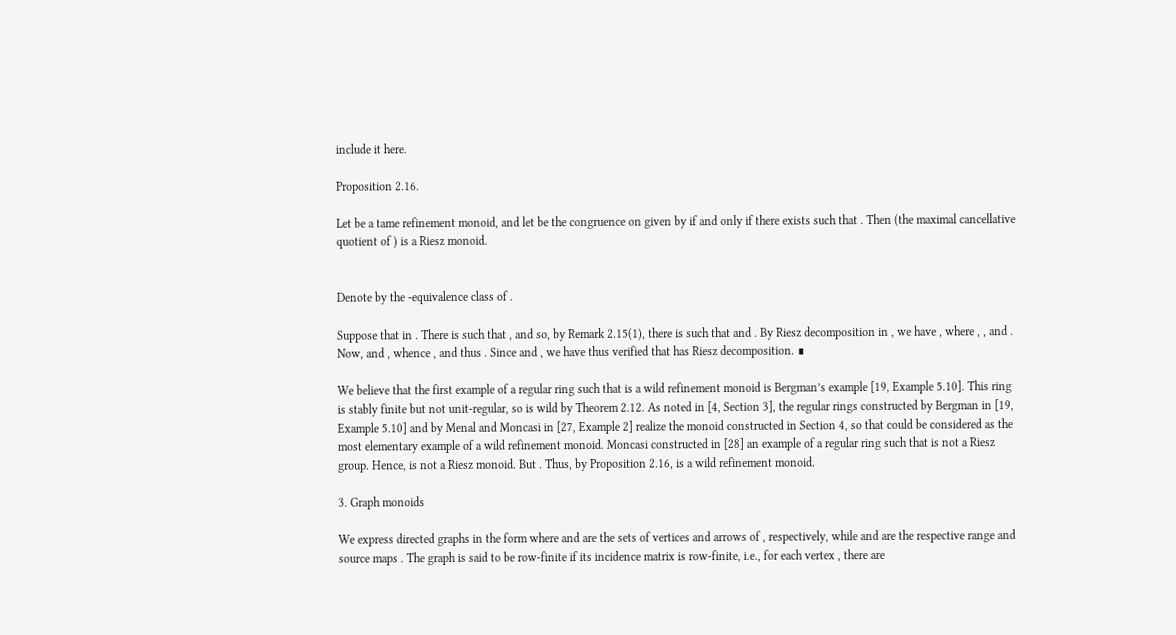include it here.

Proposition 2.16.

Let be a tame refinement monoid, and let be the congruence on given by if and only if there exists such that . Then (the maximal cancellative quotient of ) is a Riesz monoid.


Denote by the -equivalence class of .

Suppose that in . There is such that , and so, by Remark 2.15(1), there is such that and . By Riesz decomposition in , we have , where , , and . Now, and , whence , and thus . Since and , we have thus verified that has Riesz decomposition. ∎

We believe that the first example of a regular ring such that is a wild refinement monoid is Bergman’s example [19, Example 5.10]. This ring is stably finite but not unit-regular, so is wild by Theorem 2.12. As noted in [4, Section 3], the regular rings constructed by Bergman in [19, Example 5.10] and by Menal and Moncasi in [27, Example 2] realize the monoid constructed in Section 4, so that could be considered as the most elementary example of a wild refinement monoid. Moncasi constructed in [28] an example of a regular ring such that is not a Riesz group. Hence, is not a Riesz monoid. But . Thus, by Proposition 2.16, is a wild refinement monoid.

3. Graph monoids

We express directed graphs in the form where and are the sets of vertices and arrows of , respectively, while and are the respective range and source maps . The graph is said to be row-finite if its incidence matrix is row-finite, i.e., for each vertex , there are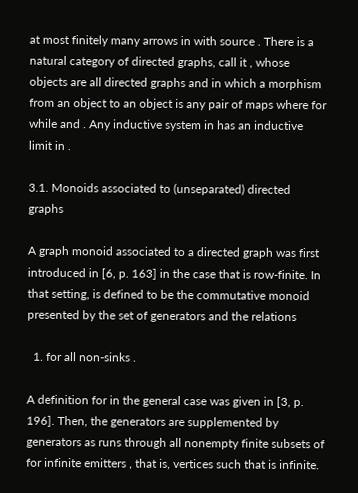at most finitely many arrows in with source . There is a natural category of directed graphs, call it , whose objects are all directed graphs and in which a morphism from an object to an object is any pair of maps where for while and . Any inductive system in has an inductive limit in .

3.1. Monoids associated to (unseparated) directed graphs

A graph monoid associated to a directed graph was first introduced in [6, p. 163] in the case that is row-finite. In that setting, is defined to be the commutative monoid presented by the set of generators and the relations

  1. for all non-sinks .

A definition for in the general case was given in [3, p. 196]. Then, the generators are supplemented by generators as runs through all nonempty finite subsets of for infinite emitters , that is, vertices such that is infinite.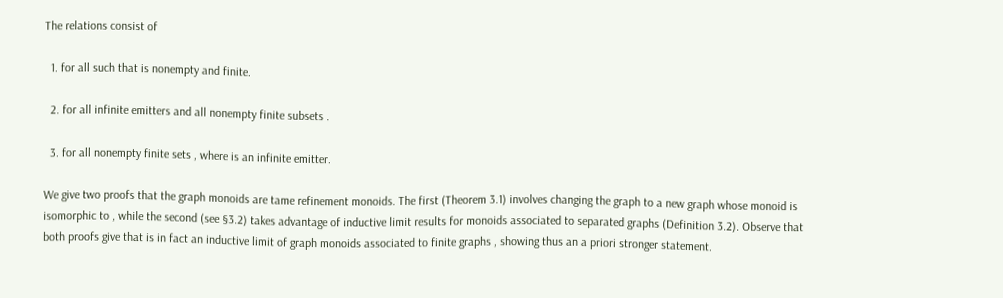The relations consist of

  1. for all such that is nonempty and finite.

  2. for all infinite emitters and all nonempty finite subsets .

  3. for all nonempty finite sets , where is an infinite emitter.

We give two proofs that the graph monoids are tame refinement monoids. The first (Theorem 3.1) involves changing the graph to a new graph whose monoid is isomorphic to , while the second (see §3.2) takes advantage of inductive limit results for monoids associated to separated graphs (Definition 3.2). Observe that both proofs give that is in fact an inductive limit of graph monoids associated to finite graphs , showing thus an a priori stronger statement.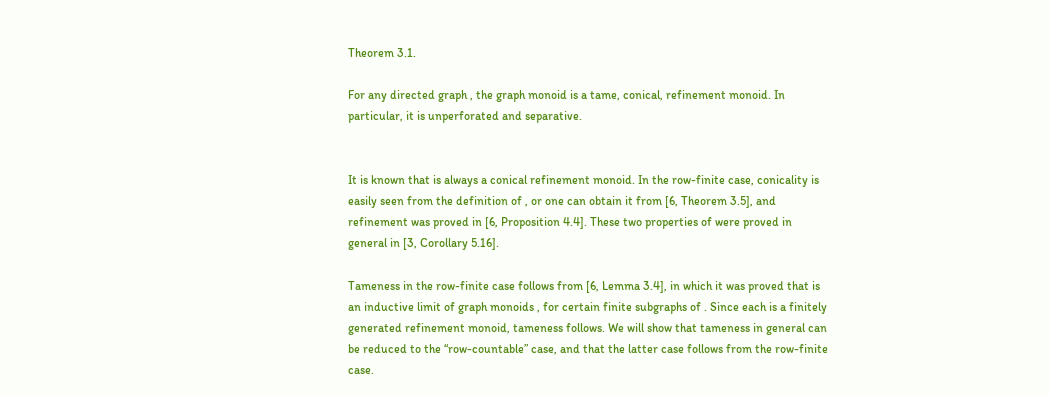Theorem 3.1.

For any directed graph , the graph monoid is a tame, conical, refinement monoid. In particular, it is unperforated and separative.


It is known that is always a conical refinement monoid. In the row-finite case, conicality is easily seen from the definition of , or one can obtain it from [6, Theorem 3.5], and refinement was proved in [6, Proposition 4.4]. These two properties of were proved in general in [3, Corollary 5.16].

Tameness in the row-finite case follows from [6, Lemma 3.4], in which it was proved that is an inductive limit of graph monoids , for certain finite subgraphs of . Since each is a finitely generated refinement monoid, tameness follows. We will show that tameness in general can be reduced to the “row-countable” case, and that the latter case follows from the row-finite case.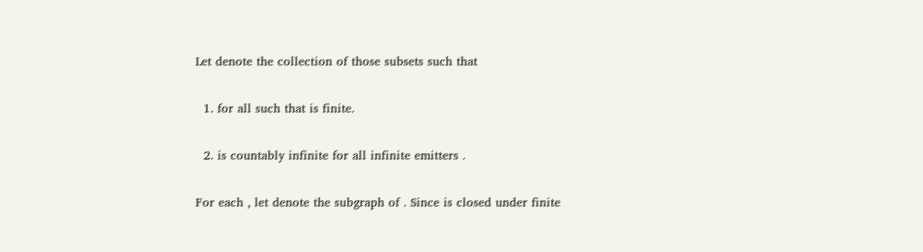Let denote the collection of those subsets such that

  1. for all such that is finite.

  2. is countably infinite for all infinite emitters .

For each , let denote the subgraph of . Since is closed under finite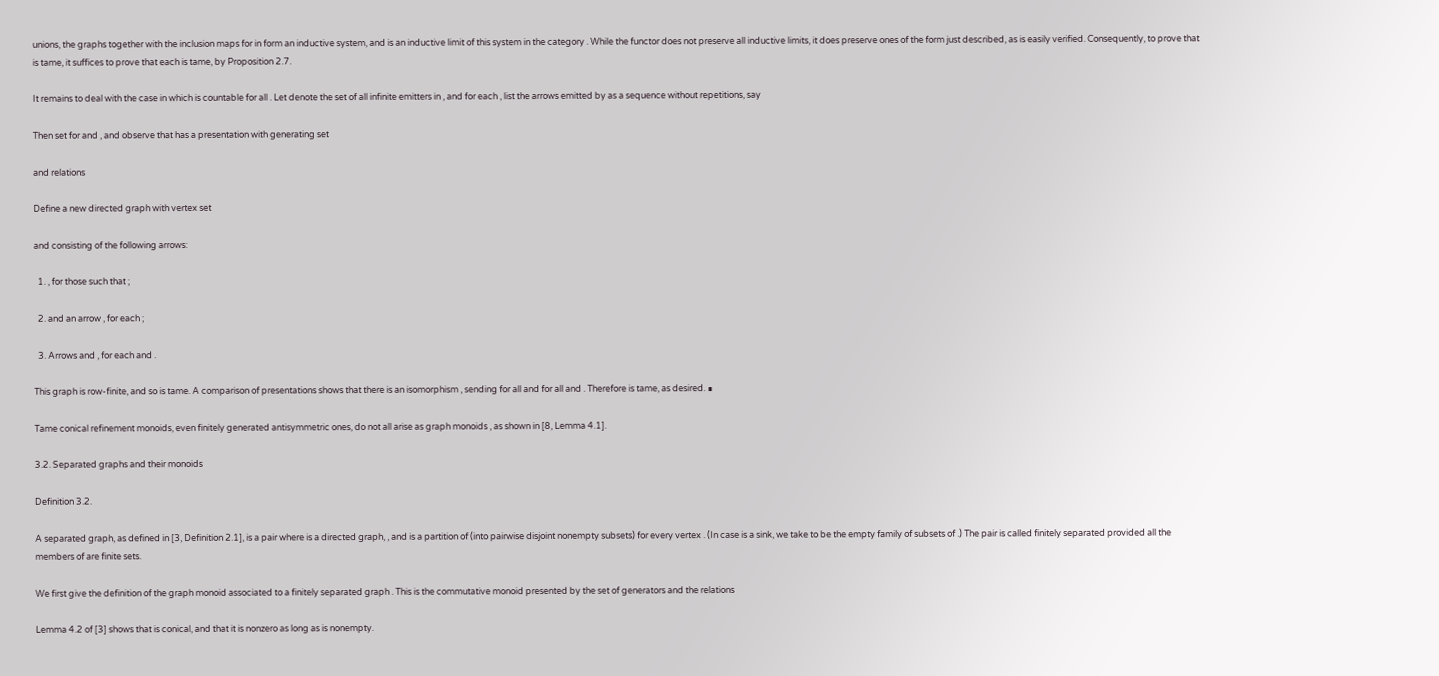unions, the graphs together with the inclusion maps for in form an inductive system, and is an inductive limit of this system in the category . While the functor does not preserve all inductive limits, it does preserve ones of the form just described, as is easily verified. Consequently, to prove that is tame, it suffices to prove that each is tame, by Proposition 2.7.

It remains to deal with the case in which is countable for all . Let denote the set of all infinite emitters in , and for each , list the arrows emitted by as a sequence without repetitions, say

Then set for and , and observe that has a presentation with generating set

and relations

Define a new directed graph with vertex set

and consisting of the following arrows:

  1. , for those such that ;

  2. and an arrow , for each ;

  3. Arrows and , for each and .

This graph is row-finite, and so is tame. A comparison of presentations shows that there is an isomorphism , sending for all and for all and . Therefore is tame, as desired. ∎

Tame conical refinement monoids, even finitely generated antisymmetric ones, do not all arise as graph monoids , as shown in [8, Lemma 4.1].

3.2. Separated graphs and their monoids

Definition 3.2.

A separated graph, as defined in [3, Definition 2.1], is a pair where is a directed graph, , and is a partition of (into pairwise disjoint nonempty subsets) for every vertex . (In case is a sink, we take to be the empty family of subsets of .) The pair is called finitely separated provided all the members of are finite sets.

We first give the definition of the graph monoid associated to a finitely separated graph . This is the commutative monoid presented by the set of generators and the relations

Lemma 4.2 of [3] shows that is conical, and that it is nonzero as long as is nonempty.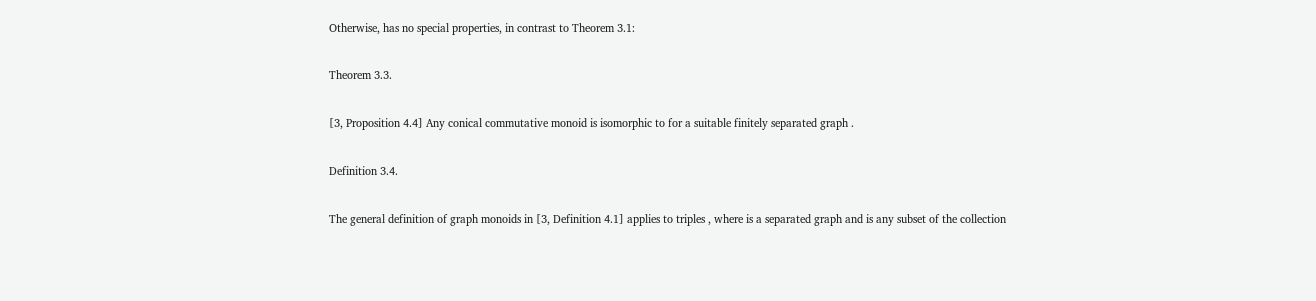Otherwise, has no special properties, in contrast to Theorem 3.1:

Theorem 3.3.

[3, Proposition 4.4] Any conical commutative monoid is isomorphic to for a suitable finitely separated graph .

Definition 3.4.

The general definition of graph monoids in [3, Definition 4.1] applies to triples , where is a separated graph and is any subset of the collection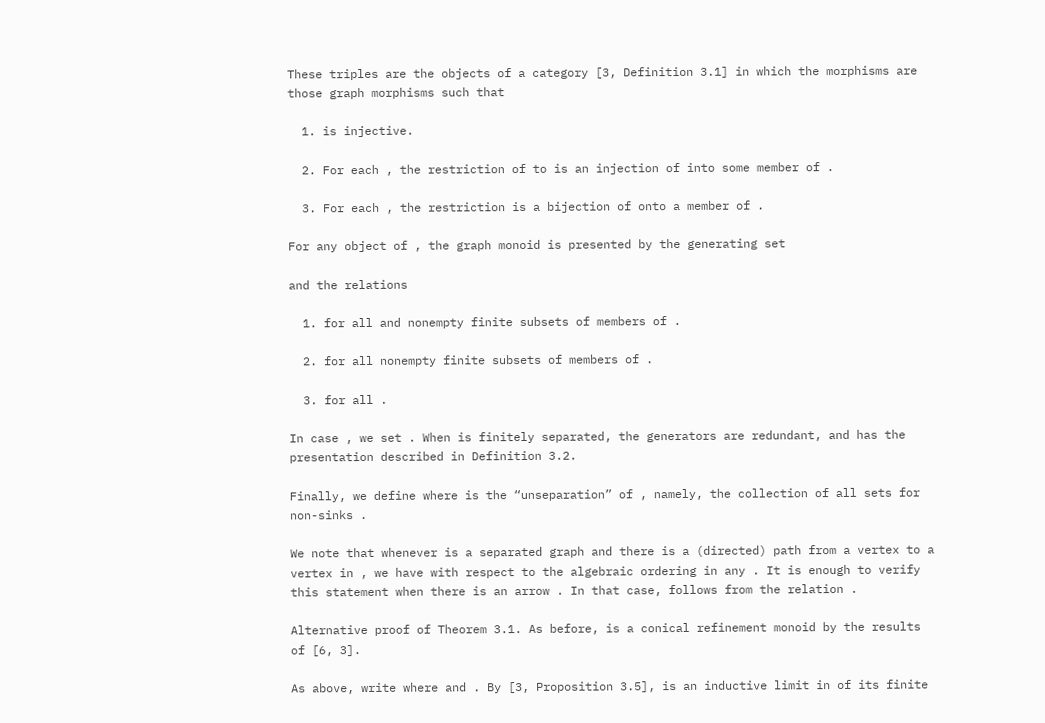These triples are the objects of a category [3, Definition 3.1] in which the morphisms are those graph morphisms such that

  1. is injective.

  2. For each , the restriction of to is an injection of into some member of .

  3. For each , the restriction is a bijection of onto a member of .

For any object of , the graph monoid is presented by the generating set

and the relations

  1. for all and nonempty finite subsets of members of .

  2. for all nonempty finite subsets of members of .

  3. for all .

In case , we set . When is finitely separated, the generators are redundant, and has the presentation described in Definition 3.2.

Finally, we define where is the “unseparation” of , namely, the collection of all sets for non-sinks .

We note that whenever is a separated graph and there is a (directed) path from a vertex to a vertex in , we have with respect to the algebraic ordering in any . It is enough to verify this statement when there is an arrow . In that case, follows from the relation .

Alternative proof of Theorem 3.1. As before, is a conical refinement monoid by the results of [6, 3].

As above, write where and . By [3, Proposition 3.5], is an inductive limit in of its finite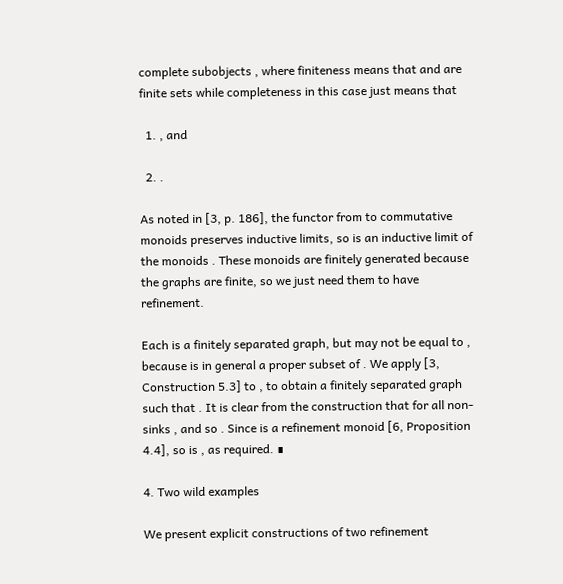complete subobjects , where finiteness means that and are finite sets while completeness in this case just means that

  1. , and

  2. .

As noted in [3, p. 186], the functor from to commutative monoids preserves inductive limits, so is an inductive limit of the monoids . These monoids are finitely generated because the graphs are finite, so we just need them to have refinement.

Each is a finitely separated graph, but may not be equal to , because is in general a proper subset of . We apply [3, Construction 5.3] to , to obtain a finitely separated graph such that . It is clear from the construction that for all non-sinks , and so . Since is a refinement monoid [6, Proposition 4.4], so is , as required. ∎

4. Two wild examples

We present explicit constructions of two refinement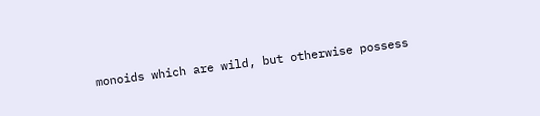monoids which are wild, but otherwise possess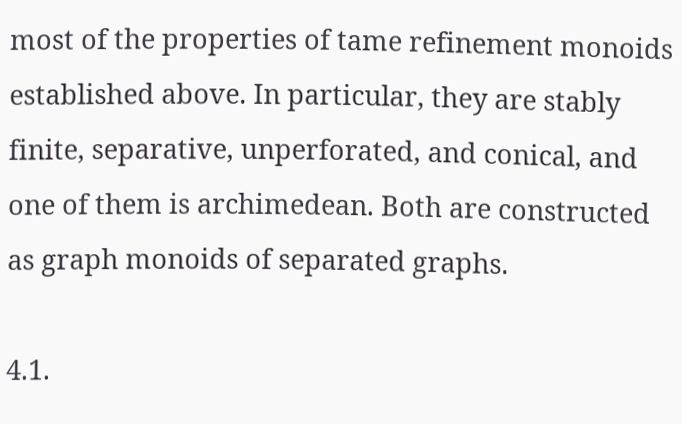most of the properties of tame refinement monoids established above. In particular, they are stably finite, separative, unperforated, and conical, and one of them is archimedean. Both are constructed as graph monoids of separated graphs.

4.1.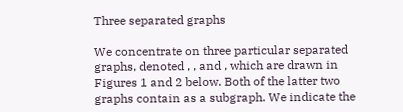Three separated graphs

We concentrate on three particular separated graphs, denoted , , and , which are drawn in Figures 1 and 2 below. Both of the latter two graphs contain as a subgraph. We indicate the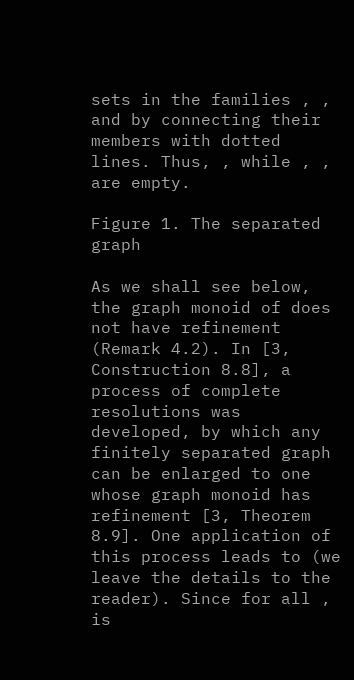sets in the families , , and by connecting their members with dotted lines. Thus, , while , , are empty.

Figure 1. The separated graph

As we shall see below, the graph monoid of does not have refinement (Remark 4.2). In [3, Construction 8.8], a process of complete resolutions was developed, by which any finitely separated graph can be enlarged to one whose graph monoid has refinement [3, Theorem 8.9]. One application of this process leads to (we leave the details to the reader). Since for all , is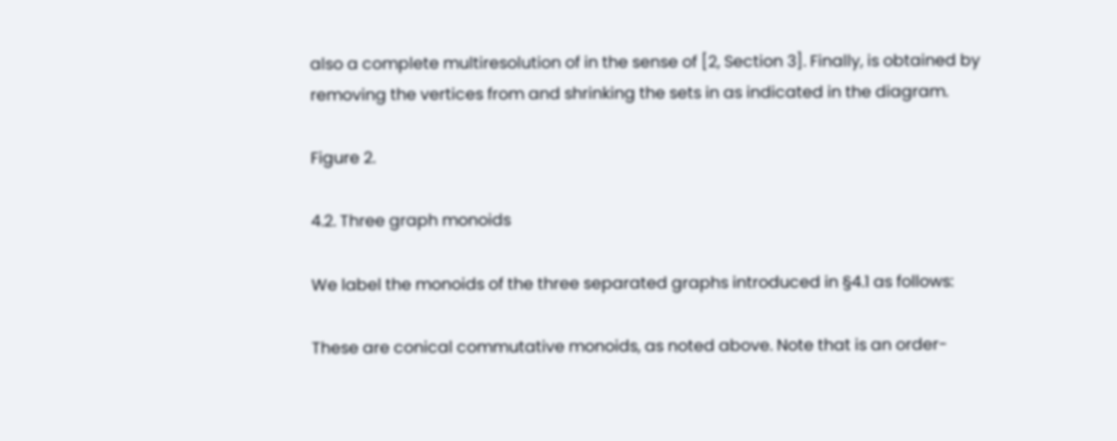also a complete multiresolution of in the sense of [2, Section 3]. Finally, is obtained by removing the vertices from and shrinking the sets in as indicated in the diagram.

Figure 2.

4.2. Three graph monoids

We label the monoids of the three separated graphs introduced in §4.1 as follows:

These are conical commutative monoids, as noted above. Note that is an order-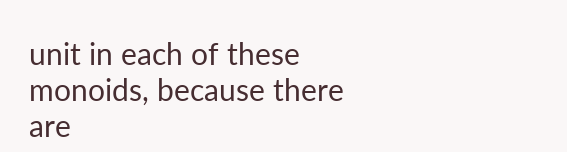unit in each of these monoids, because there are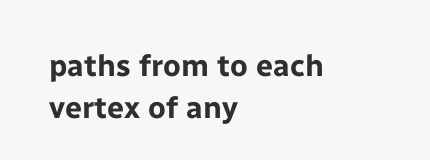paths from to each vertex of any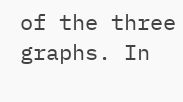of the three graphs. In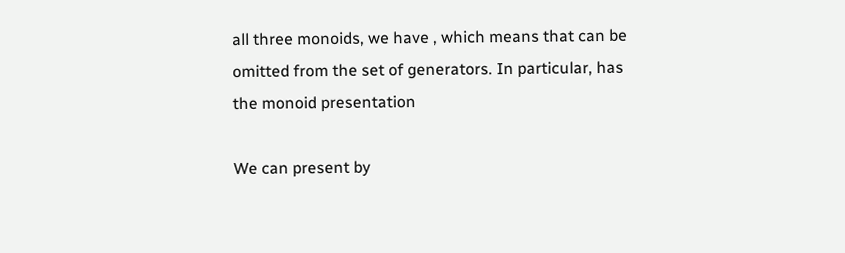all three monoids, we have , which means that can be omitted from the set of generators. In particular, has the monoid presentation

We can present by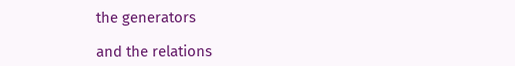the generators

and the relations